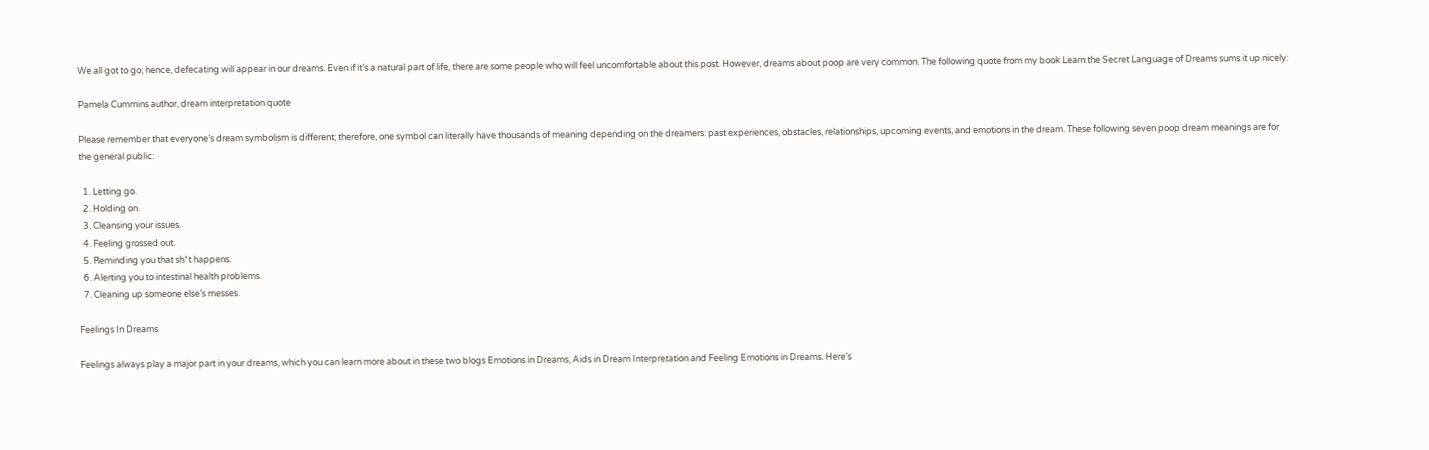We all got to go; hence, defecating will appear in our dreams. Even if it’s a natural part of life, there are some people who will feel uncomfortable about this post. However, dreams about poop are very common. The following quote from my book Learn the Secret Language of Dreams sums it up nicely:

Pamela Cummins author, dream interpretation quote

Please remember that everyone’s dream symbolism is different; therefore, one symbol can literally have thousands of meaning depending on the dreamers: past experiences, obstacles, relationships, upcoming events, and emotions in the dream. These following seven poop dream meanings are for the general public:

  1. Letting go.
  2. Holding on.
  3. Cleansing your issues.
  4. Feeling grossed out.
  5. Reminding you that sh*t happens.
  6. Alerting you to intestinal health problems.
  7. Cleaning up someone else’s messes.

Feelings In Dreams

Feelings always play a major part in your dreams, which you can learn more about in these two blogs Emotions in Dreams, Aids in Dream Interpretation and Feeling Emotions in Dreams. Here’s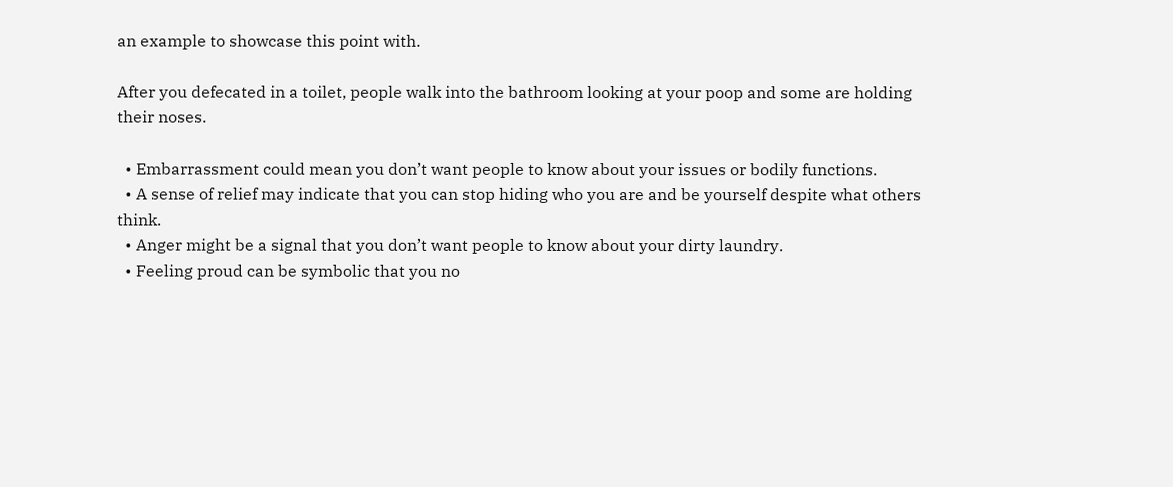an example to showcase this point with.

After you defecated in a toilet, people walk into the bathroom looking at your poop and some are holding their noses.

  • Embarrassment could mean you don’t want people to know about your issues or bodily functions.
  • A sense of relief may indicate that you can stop hiding who you are and be yourself despite what others think.
  • Anger might be a signal that you don’t want people to know about your dirty laundry.
  • Feeling proud can be symbolic that you no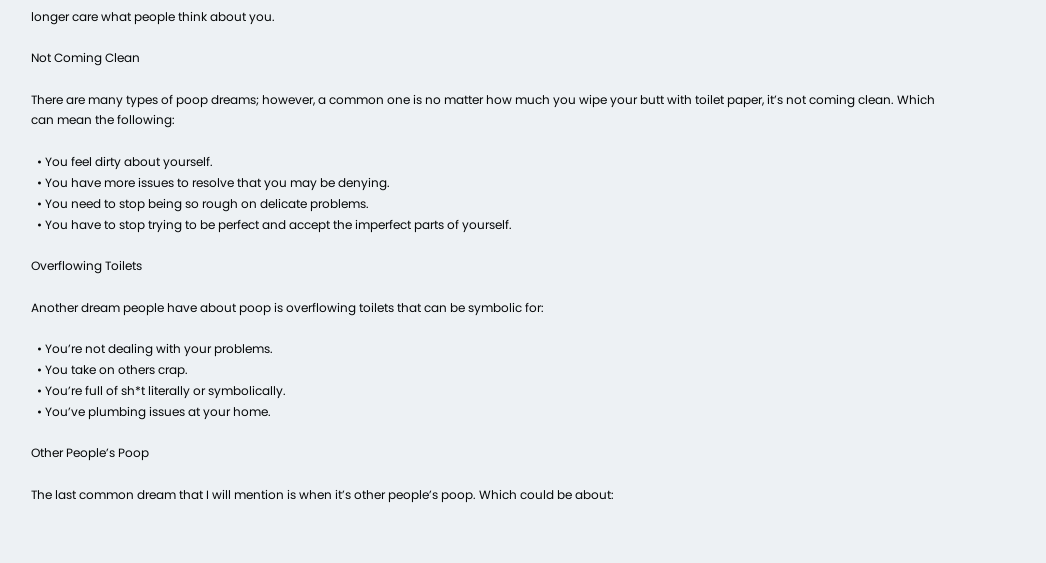longer care what people think about you.

Not Coming Clean

There are many types of poop dreams; however, a common one is no matter how much you wipe your butt with toilet paper, it’s not coming clean. Which can mean the following:

  • You feel dirty about yourself.
  • You have more issues to resolve that you may be denying.
  • You need to stop being so rough on delicate problems.
  • You have to stop trying to be perfect and accept the imperfect parts of yourself.

Overflowing Toilets

Another dream people have about poop is overflowing toilets that can be symbolic for:

  • You’re not dealing with your problems.
  • You take on others crap.
  • You’re full of sh*t literally or symbolically.
  • You’ve plumbing issues at your home.

Other People’s Poop

The last common dream that I will mention is when it’s other people’s poop. Which could be about: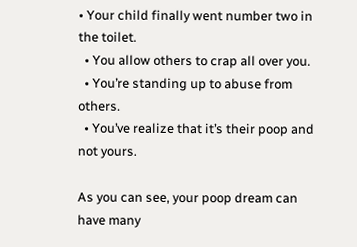• Your child finally went number two in the toilet.
  • You allow others to crap all over you.
  • You’re standing up to abuse from others.
  • You’ve realize that it’s their poop and not yours.

As you can see, your poop dream can have many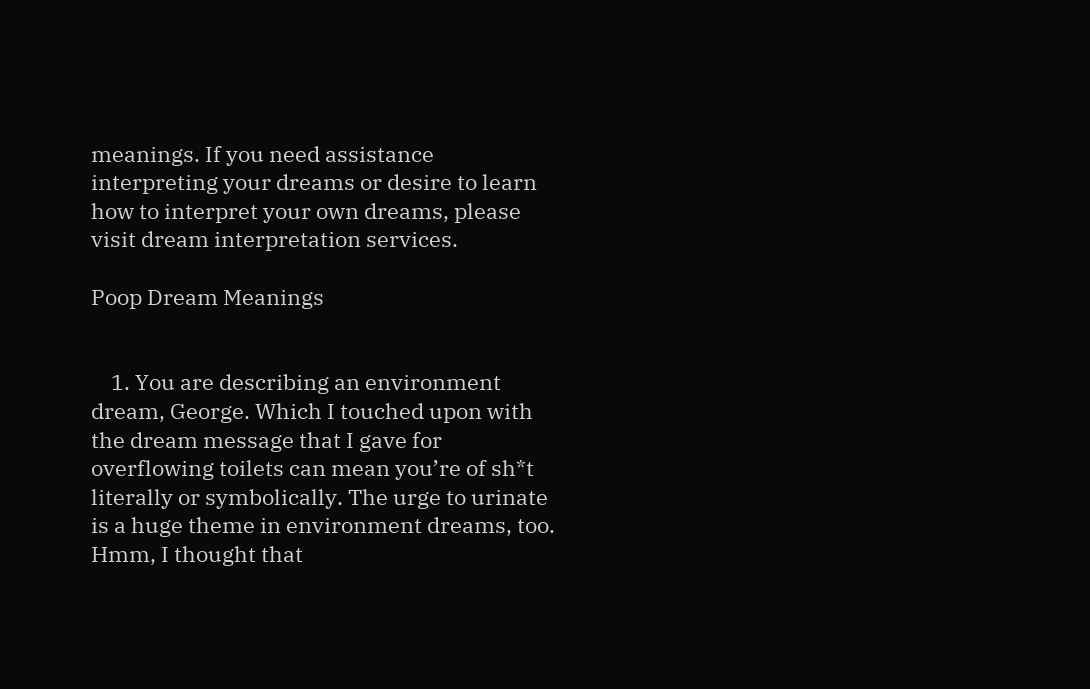meanings. If you need assistance interpreting your dreams or desire to learn how to interpret your own dreams, please visit dream interpretation services.

Poop Dream Meanings


    1. You are describing an environment dream, George. Which I touched upon with the dream message that I gave for overflowing toilets can mean you’re of sh*t literally or symbolically. The urge to urinate is a huge theme in environment dreams, too. Hmm, I thought that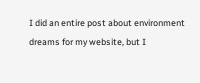I did an entire post about environment dreams for my website, but I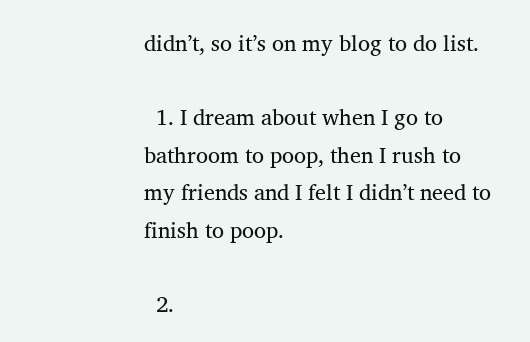didn’t, so it’s on my blog to do list.

  1. I dream about when I go to bathroom to poop, then I rush to my friends and I felt I didn’t need to finish to poop.

  2.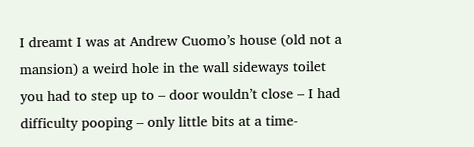I dreamt I was at Andrew Cuomo’s house (old not a mansion) a weird hole in the wall sideways toilet you had to step up to – door wouldn’t close – I had difficulty pooping – only little bits at a time-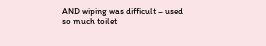AND wiping was difficult – used so much toilet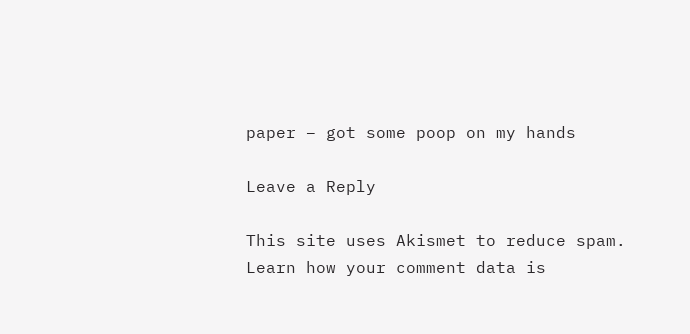paper – got some poop on my hands

Leave a Reply

This site uses Akismet to reduce spam. Learn how your comment data is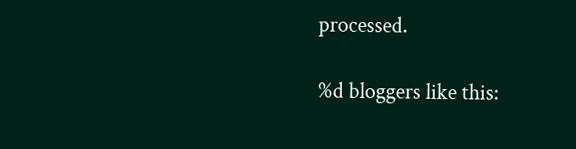processed.

%d bloggers like this: